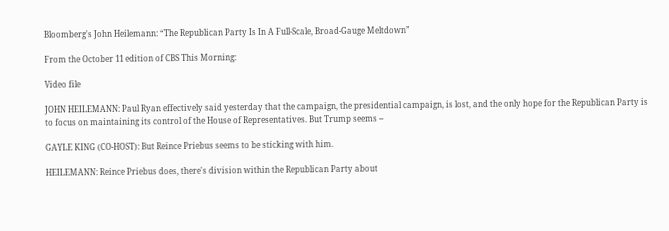Bloomberg's John Heilemann: “The Republican Party Is In A Full-Scale, Broad-Gauge Meltdown”

From the October 11 edition of CBS This Morning:

Video file

JOHN HEILEMANN: Paul Ryan effectively said yesterday that the campaign, the presidential campaign, is lost, and the only hope for the Republican Party is to focus on maintaining its control of the House of Representatives. But Trump seems --

GAYLE KING (CO-HOST): But Reince Priebus seems to be sticking with him.

HEILEMANN: Reince Priebus does, there's division within the Republican Party about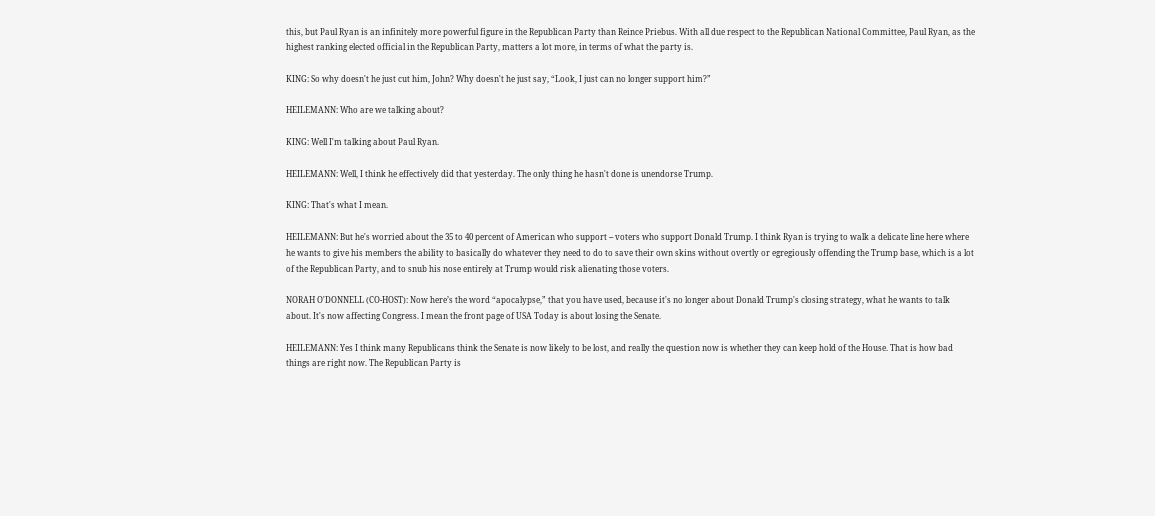this, but Paul Ryan is an infinitely more powerful figure in the Republican Party than Reince Priebus. With all due respect to the Republican National Committee, Paul Ryan, as the highest ranking elected official in the Republican Party, matters a lot more, in terms of what the party is.

KING: So why doesn't he just cut him, John? Why doesn't he just say, “Look, I just can no longer support him?”

HEILEMANN: Who are we talking about?

KING: Well I'm talking about Paul Ryan.

HEILEMANN: Well, I think he effectively did that yesterday. The only thing he hasn't done is unendorse Trump.

KING: That's what I mean.

HEILEMANN: But he's worried about the 35 to 40 percent of American who support -- voters who support Donald Trump. I think Ryan is trying to walk a delicate line here where he wants to give his members the ability to basically do whatever they need to do to save their own skins without overtly or egregiously offending the Trump base, which is a lot of the Republican Party, and to snub his nose entirely at Trump would risk alienating those voters.

NORAH O'DONNELL (CO-HOST): Now here’s the word “apocalypse,” that you have used, because it's no longer about Donald Trump's closing strategy, what he wants to talk about. It's now affecting Congress. I mean the front page of USA Today is about losing the Senate.

HEILEMANN: Yes I think many Republicans think the Senate is now likely to be lost, and really the question now is whether they can keep hold of the House. That is how bad things are right now. The Republican Party is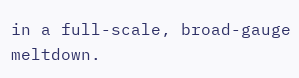in a full-scale, broad-gauge meltdown.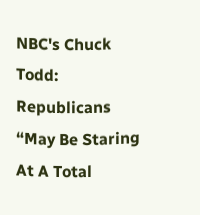NBC's Chuck Todd: Republicans “May Be Staring At A Total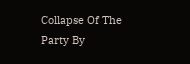Collapse Of The Party By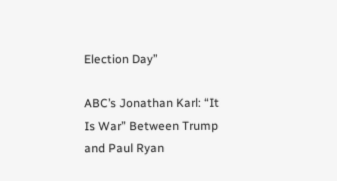Election Day”

ABC’s Jonathan Karl: “It Is War” Between Trump and Paul Ryan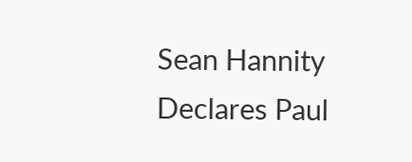Sean Hannity Declares Paul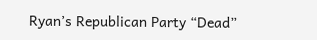Ryan’s Republican Party “Dead”